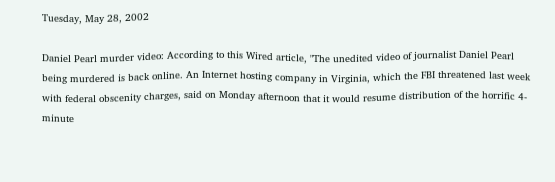Tuesday, May 28, 2002

Daniel Pearl murder video: According to this Wired article, "The unedited video of journalist Daniel Pearl being murdered is back online. An Internet hosting company in Virginia, which the FBI threatened last week with federal obscenity charges, said on Monday afternoon that it would resume distribution of the horrific 4-minute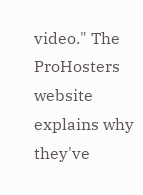video." The ProHosters website explains why they've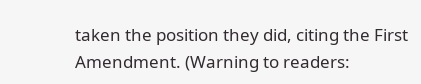taken the position they did, citing the First Amendment. (Warning to readers: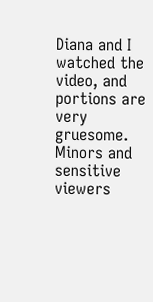Diana and I watched the video, and portions are very gruesome. Minors and sensitive viewers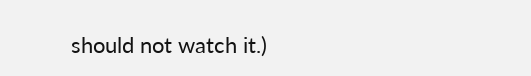should not watch it.)